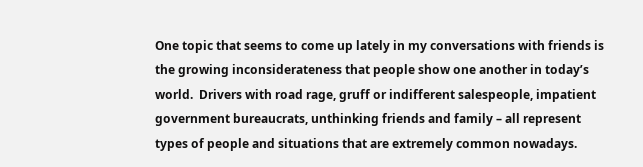One topic that seems to come up lately in my conversations with friends is the growing inconsiderateness that people show one another in today’s world.  Drivers with road rage, gruff or indifferent salespeople, impatient government bureaucrats, unthinking friends and family – all represent types of people and situations that are extremely common nowadays.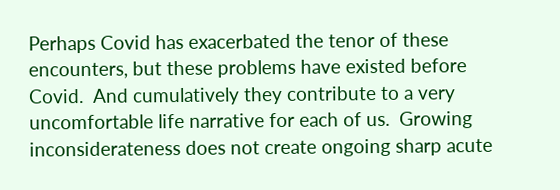Perhaps Covid has exacerbated the tenor of these encounters, but these problems have existed before Covid.  And cumulatively they contribute to a very uncomfortable life narrative for each of us.  Growing inconsiderateness does not create ongoing sharp acute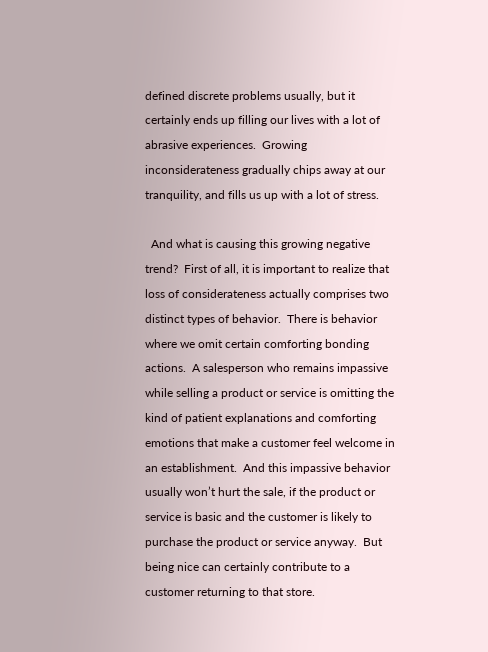defined discrete problems usually, but it certainly ends up filling our lives with a lot of abrasive experiences.  Growing inconsiderateness gradually chips away at our tranquility, and fills us up with a lot of stress.

  And what is causing this growing negative trend?  First of all, it is important to realize that loss of considerateness actually comprises two distinct types of behavior.  There is behavior where we omit certain comforting bonding actions.  A salesperson who remains impassive while selling a product or service is omitting the kind of patient explanations and comforting emotions that make a customer feel welcome in an establishment.  And this impassive behavior usually won’t hurt the sale, if the product or service is basic and the customer is likely to purchase the product or service anyway.  But being nice can certainly contribute to a customer returning to that store.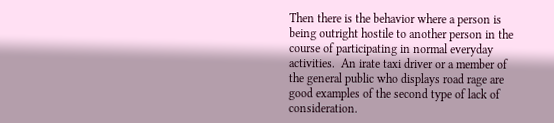Then there is the behavior where a person is being outright hostile to another person in the course of participating in normal everyday activities.  An irate taxi driver or a member of the general public who displays road rage are good examples of the second type of lack of consideration.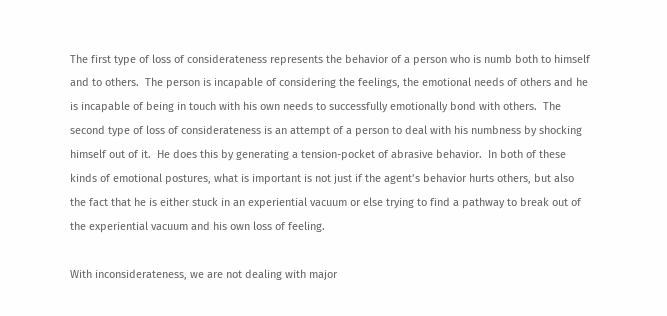The first type of loss of considerateness represents the behavior of a person who is numb both to himself and to others.  The person is incapable of considering the feelings, the emotional needs of others and he is incapable of being in touch with his own needs to successfully emotionally bond with others.  The second type of loss of considerateness is an attempt of a person to deal with his numbness by shocking himself out of it.  He does this by generating a tension-pocket of abrasive behavior.  In both of these kinds of emotional postures, what is important is not just if the agent’s behavior hurts others, but also the fact that he is either stuck in an experiential vacuum or else trying to find a pathway to break out of the experiential vacuum and his own loss of feeling.

With inconsiderateness, we are not dealing with major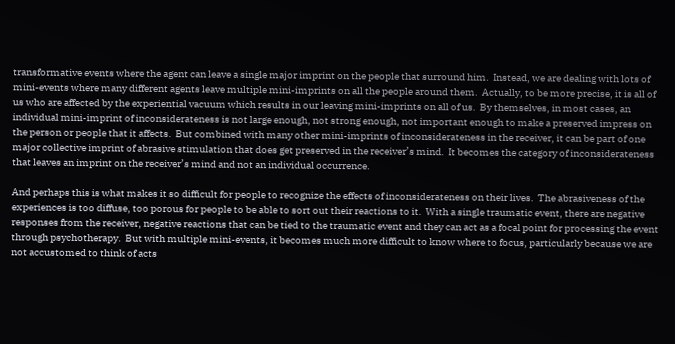transformative events where the agent can leave a single major imprint on the people that surround him.  Instead, we are dealing with lots of mini-events where many different agents leave multiple mini-imprints on all the people around them.  Actually, to be more precise, it is all of us who are affected by the experiential vacuum which results in our leaving mini-imprints on all of us.  By themselves, in most cases, an individual mini-imprint of inconsiderateness is not large enough, not strong enough, not important enough to make a preserved impress on the person or people that it affects.  But combined with many other mini-imprints of inconsiderateness in the receiver, it can be part of one major collective imprint of abrasive stimulation that does get preserved in the receiver’s mind.  It becomes the category of inconsiderateness that leaves an imprint on the receiver’s mind and not an individual occurrence.

And perhaps this is what makes it so difficult for people to recognize the effects of inconsiderateness on their lives.  The abrasiveness of the experiences is too diffuse, too porous for people to be able to sort out their reactions to it.  With a single traumatic event, there are negative responses from the receiver, negative reactions that can be tied to the traumatic event and they can act as a focal point for processing the event through psychotherapy.  But with multiple mini-events, it becomes much more difficult to know where to focus, particularly because we are not accustomed to think of acts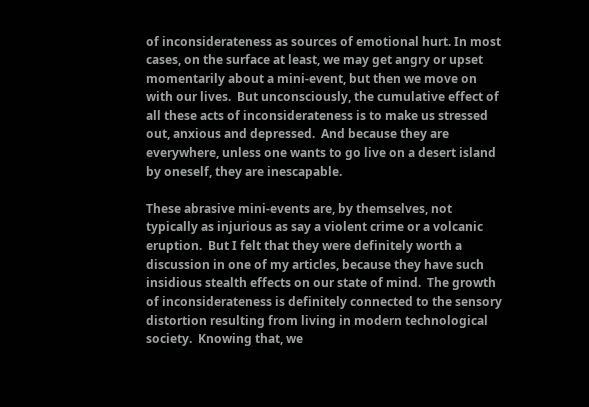of inconsiderateness as sources of emotional hurt. In most cases, on the surface at least, we may get angry or upset momentarily about a mini-event, but then we move on with our lives.  But unconsciously, the cumulative effect of all these acts of inconsiderateness is to make us stressed out, anxious and depressed.  And because they are everywhere, unless one wants to go live on a desert island by oneself, they are inescapable.

These abrasive mini-events are, by themselves, not typically as injurious as say a violent crime or a volcanic eruption.  But I felt that they were definitely worth a discussion in one of my articles, because they have such insidious stealth effects on our state of mind.  The growth of inconsiderateness is definitely connected to the sensory distortion resulting from living in modern technological society.  Knowing that, we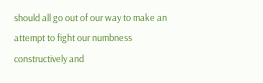should all go out of our way to make an attempt to fight our numbness constructively and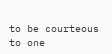to be courteous to one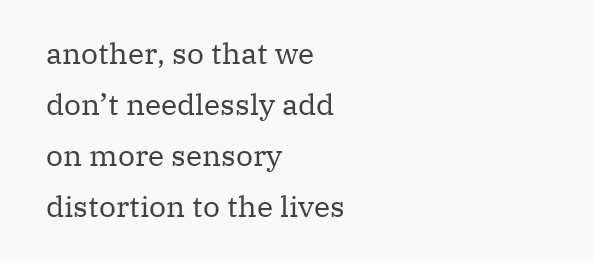another, so that we don’t needlessly add on more sensory distortion to the lives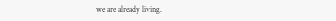we are already living.